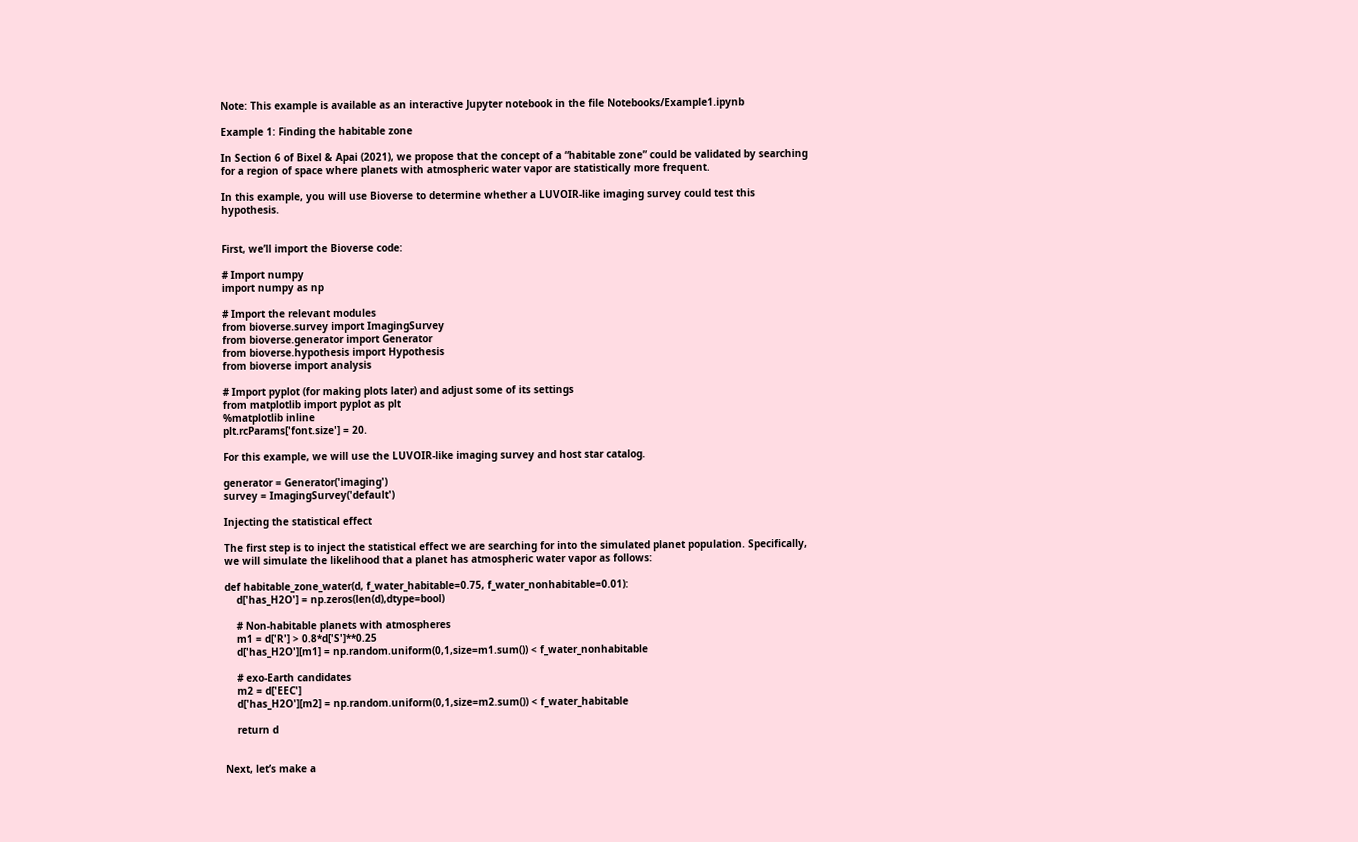Note: This example is available as an interactive Jupyter notebook in the file Notebooks/Example1.ipynb

Example 1: Finding the habitable zone

In Section 6 of Bixel & Apai (2021), we propose that the concept of a “habitable zone” could be validated by searching for a region of space where planets with atmospheric water vapor are statistically more frequent.

In this example, you will use Bioverse to determine whether a LUVOIR-like imaging survey could test this hypothesis.


First, we’ll import the Bioverse code:

# Import numpy
import numpy as np

# Import the relevant modules
from bioverse.survey import ImagingSurvey
from bioverse.generator import Generator
from bioverse.hypothesis import Hypothesis
from bioverse import analysis

# Import pyplot (for making plots later) and adjust some of its settings
from matplotlib import pyplot as plt
%matplotlib inline
plt.rcParams['font.size'] = 20.

For this example, we will use the LUVOIR-like imaging survey and host star catalog.

generator = Generator('imaging')
survey = ImagingSurvey('default')

Injecting the statistical effect

The first step is to inject the statistical effect we are searching for into the simulated planet population. Specifically, we will simulate the likelihood that a planet has atmospheric water vapor as follows:

def habitable_zone_water(d, f_water_habitable=0.75, f_water_nonhabitable=0.01):
    d['has_H2O'] = np.zeros(len(d),dtype=bool)

    # Non-habitable planets with atmospheres
    m1 = d['R'] > 0.8*d['S']**0.25
    d['has_H2O'][m1] = np.random.uniform(0,1,size=m1.sum()) < f_water_nonhabitable

    # exo-Earth candidates
    m2 = d['EEC']
    d['has_H2O'][m2] = np.random.uniform(0,1,size=m2.sum()) < f_water_habitable

    return d


Next, let’s make a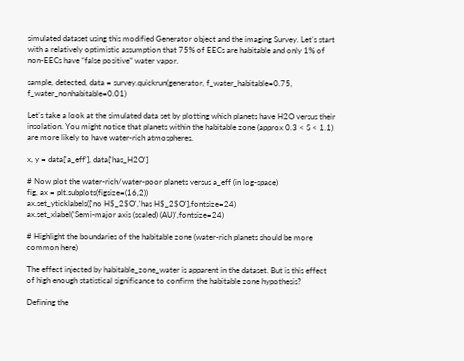simulated dataset using this modified Generator object and the imaging Survey. Let’s start with a relatively optimistic assumption that 75% of EECs are habitable and only 1% of non-EECs have “false positive” water vapor.

sample, detected, data = survey.quickrun(generator, f_water_habitable=0.75, f_water_nonhabitable=0.01)

Let’s take a look at the simulated data set by plotting which planets have H2O versus their insolation. You might notice that planets within the habitable zone (approx 0.3 < S < 1.1) are more likely to have water-rich atmospheres.

x, y = data['a_eff'], data['has_H2O']

# Now plot the water-rich/water-poor planets versus a_eff (in log-space)
fig, ax = plt.subplots(figsize=(16,2))
ax.set_yticklabels(['no H$_2$O','has H$_2$O'],fontsize=24)
ax.set_xlabel('Semi-major axis (scaled) (AU)',fontsize=24)

# Highlight the boundaries of the habitable zone (water-rich planets should be more common here)

The effect injected by habitable_zone_water is apparent in the dataset. But is this effect of high enough statistical significance to confirm the habitable zone hypothesis?

Defining the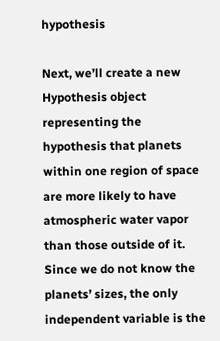hypothesis

Next, we’ll create a new Hypothesis object representing the hypothesis that planets within one region of space are more likely to have atmospheric water vapor than those outside of it. Since we do not know the planets’ sizes, the only independent variable is the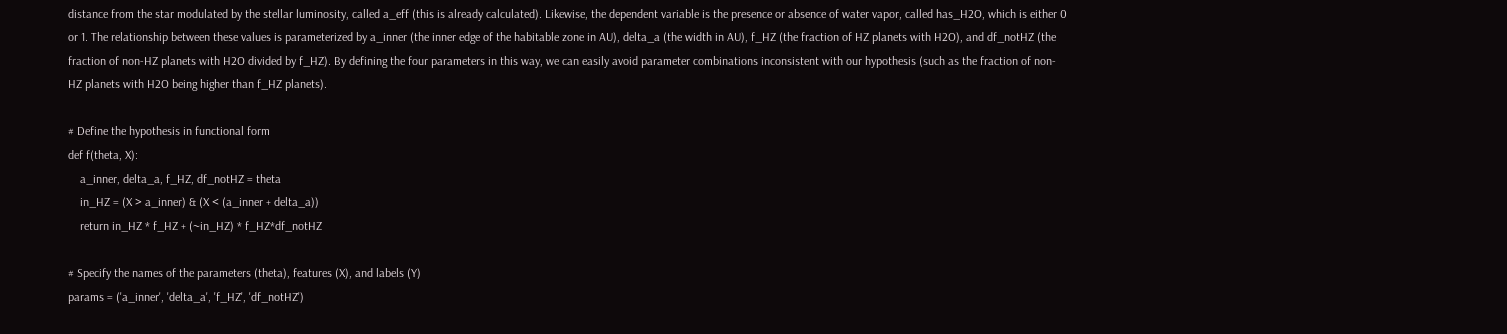distance from the star modulated by the stellar luminosity, called a_eff (this is already calculated). Likewise, the dependent variable is the presence or absence of water vapor, called has_H2O, which is either 0 or 1. The relationship between these values is parameterized by a_inner (the inner edge of the habitable zone in AU), delta_a (the width in AU), f_HZ (the fraction of HZ planets with H2O), and df_notHZ (the fraction of non-HZ planets with H2O divided by f_HZ). By defining the four parameters in this way, we can easily avoid parameter combinations inconsistent with our hypothesis (such as the fraction of non-HZ planets with H2O being higher than f_HZ planets).

# Define the hypothesis in functional form
def f(theta, X):
    a_inner, delta_a, f_HZ, df_notHZ = theta
    in_HZ = (X > a_inner) & (X < (a_inner + delta_a))
    return in_HZ * f_HZ + (~in_HZ) * f_HZ*df_notHZ

# Specify the names of the parameters (theta), features (X), and labels (Y)
params = ('a_inner', 'delta_a', 'f_HZ', 'df_notHZ')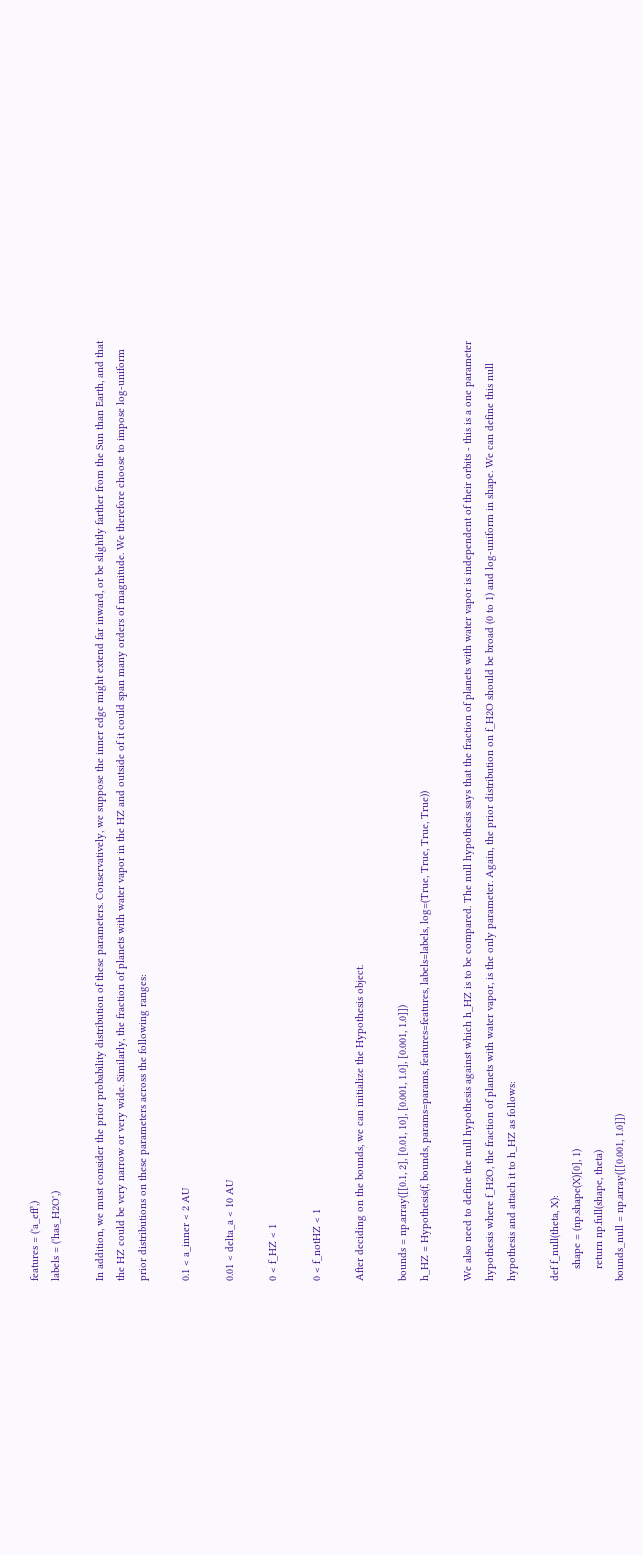features = ('a_eff',)
labels = ('has_H2O',)

In addition, we must consider the prior probability distribution of these parameters. Conservatively, we suppose the inner edge might extend far inward, or be slightly farther from the Sun than Earth, and that the HZ could be very narrow or very wide. Similarly, the fraction of planets with water vapor in the HZ and outside of it could span many orders of magnitude. We therefore choose to impose log-uniform prior distributions on these parameters across the following ranges:

0.1 < a_inner < 2 AU

0.01 < delta_a < 10 AU

0 < f_HZ < 1

0 < f_notHZ < 1

After deciding on the bounds, we can initialize the Hypothesis object.

bounds = np.array([[0.1, 2], [0.01, 10], [0.001, 1.0], [0.001, 1.0]])
h_HZ = Hypothesis(f, bounds, params=params, features=features, labels=labels, log=(True, True, True, True))

We also need to define the null hypothesis against which h_HZ is to be compared. The null hypothesis says that the fraction of planets with water vapor is independent of their orbits - this is a one parameter hypothesis where f_H2O, the fraction of planets with water vapor, is the only parameter. Again, the prior distribution on f_H2O should be broad (0 to 1) and log-uniform in shape. We can define this null hypothesis and attach it to h_HZ as follows:

def f_null(theta, X):
    shape = (np.shape(X)[0], 1)
    return np.full(shape, theta)
bounds_null = np.array([[0.001, 1.0]])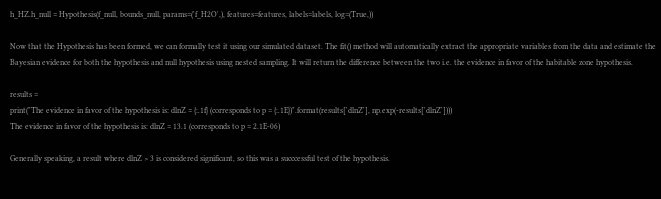h_HZ.h_null = Hypothesis(f_null, bounds_null, params=('f_H2O',), features=features, labels=labels, log=(True,))

Now that the Hypothesis has been formed, we can formally test it using our simulated dataset. The fit() method will automatically extract the appropriate variables from the data and estimate the Bayesian evidence for both the hypothesis and null hypothesis using nested sampling. It will return the difference between the two i.e. the evidence in favor of the habitable zone hypothesis.

results =
print("The evidence in favor of the hypothesis is: dlnZ = {:.1f} (corresponds to p = {:.1E})".format(results['dlnZ'], np.exp(-results['dlnZ'])))
The evidence in favor of the hypothesis is: dlnZ = 13.1 (corresponds to p = 2.1E-06)

Generally speaking, a result where dlnZ > 3 is considered significant, so this was a succcessful test of the hypothesis.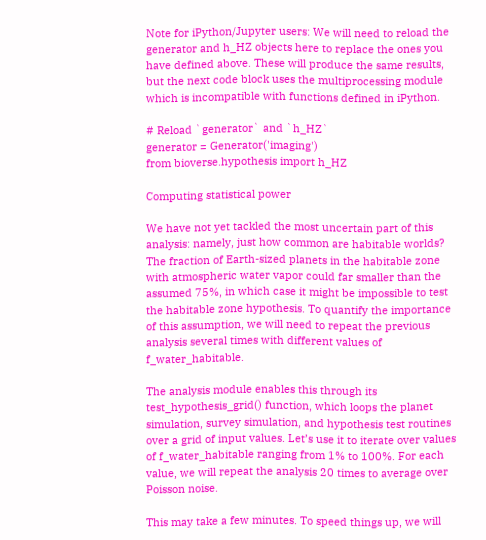Note for iPython/Jupyter users: We will need to reload the generator and h_HZ objects here to replace the ones you have defined above. These will produce the same results, but the next code block uses the multiprocessing module which is incompatible with functions defined in iPython.

# Reload `generator` and `h_HZ`
generator = Generator('imaging')
from bioverse.hypothesis import h_HZ

Computing statistical power

We have not yet tackled the most uncertain part of this analysis: namely, just how common are habitable worlds? The fraction of Earth-sized planets in the habitable zone with atmospheric water vapor could far smaller than the assumed 75%, in which case it might be impossible to test the habitable zone hypothesis. To quantify the importance of this assumption, we will need to repeat the previous analysis several times with different values of f_water_habitable.

The analysis module enables this through its test_hypothesis_grid() function, which loops the planet simulation, survey simulation, and hypothesis test routines over a grid of input values. Let’s use it to iterate over values of f_water_habitable ranging from 1% to 100%. For each value, we will repeat the analysis 20 times to average over Poisson noise.

This may take a few minutes. To speed things up, we will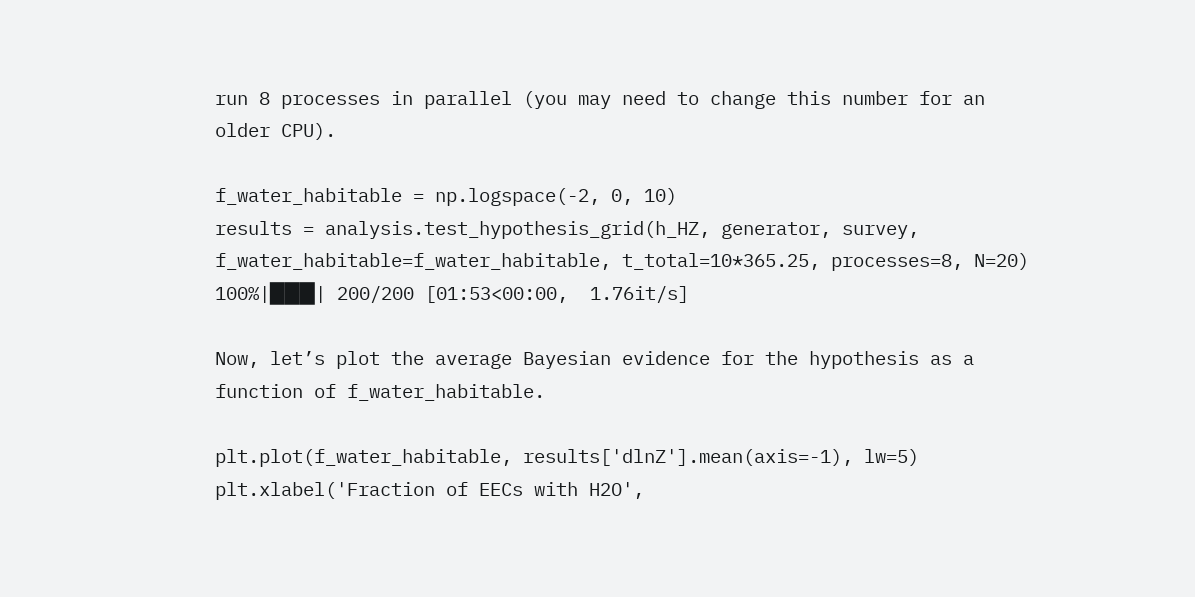run 8 processes in parallel (you may need to change this number for an older CPU).

f_water_habitable = np.logspace(-2, 0, 10)
results = analysis.test_hypothesis_grid(h_HZ, generator, survey, f_water_habitable=f_water_habitable, t_total=10*365.25, processes=8, N=20)
100%|███| 200/200 [01:53<00:00,  1.76it/s]

Now, let’s plot the average Bayesian evidence for the hypothesis as a function of f_water_habitable.

plt.plot(f_water_habitable, results['dlnZ'].mean(axis=-1), lw=5)
plt.xlabel('Fraction of EECs with H2O',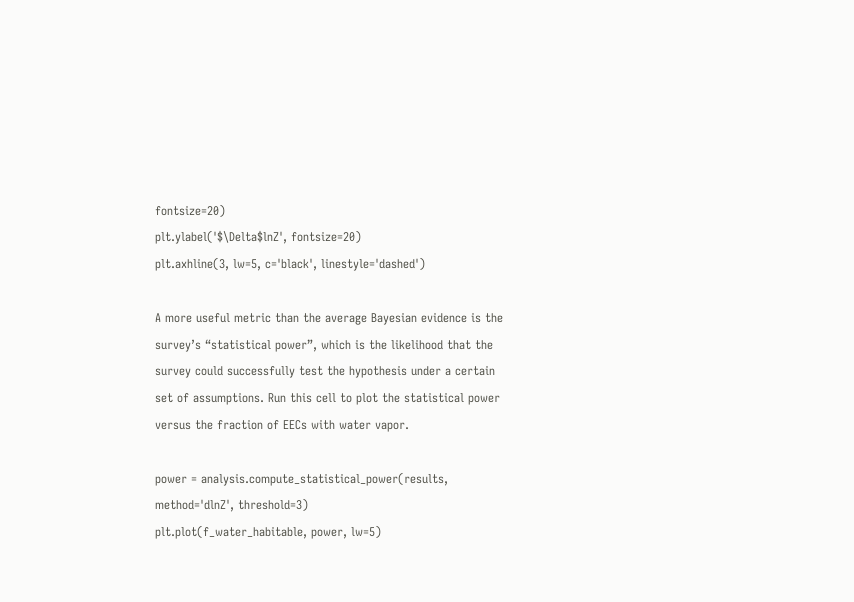fontsize=20)
plt.ylabel('$\Delta$lnZ', fontsize=20)
plt.axhline(3, lw=5, c='black', linestyle='dashed')

A more useful metric than the average Bayesian evidence is the survey’s “statistical power”, which is the likelihood that the survey could successfully test the hypothesis under a certain set of assumptions. Run this cell to plot the statistical power versus the fraction of EECs with water vapor.

power = analysis.compute_statistical_power(results, method='dlnZ', threshold=3)
plt.plot(f_water_habitable, power, lw=5)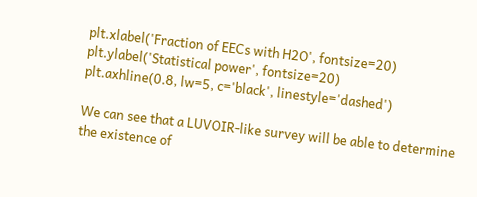plt.xlabel('Fraction of EECs with H2O', fontsize=20)
plt.ylabel('Statistical power', fontsize=20)
plt.axhline(0.8, lw=5, c='black', linestyle='dashed')

We can see that a LUVOIR-like survey will be able to determine the existence of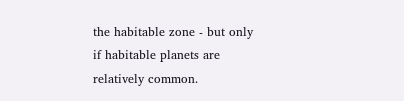the habitable zone - but only if habitable planets are relatively common.